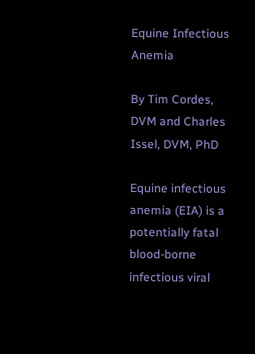Equine Infectious Anemia

By Tim Cordes, DVM and Charles Issel, DVM, PhD

Equine infectious anemia (EIA) is a potentially fatal blood-borne infectious viral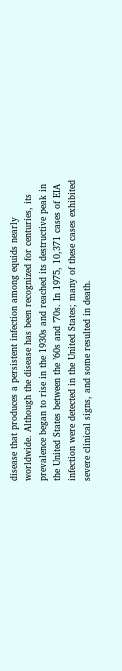disease that produces a persistent infection among equids nearly worldwide. Although the disease has been recognized for centuries, its prevalence began to rise in the 1930s and reached its destructive peak in the United States between the ’60s and ’70s. In 1975, 10,371 cases of EIA infection were detected in the United States; many of these cases exhibited severe clinical signs, and some resulted in death.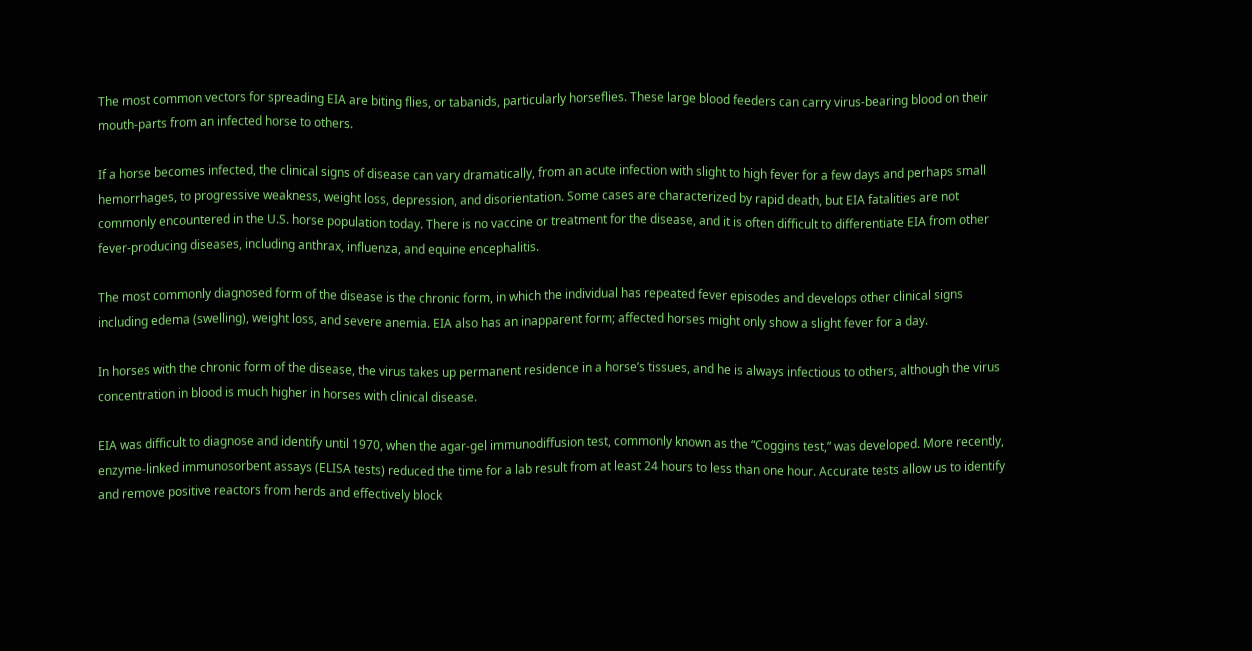The most common vectors for spreading EIA are biting flies, or tabanids, particularly horseflies. These large blood feeders can carry virus-bearing blood on their mouth-parts from an infected horse to others.

If a horse becomes infected, the clinical signs of disease can vary dramatically, from an acute infection with slight to high fever for a few days and perhaps small hemorrhages, to progressive weakness, weight loss, depression, and disorientation. Some cases are characterized by rapid death, but EIA fatalities are not commonly encountered in the U.S. horse population today. There is no vaccine or treatment for the disease, and it is often difficult to differentiate EIA from other fever-producing diseases, including anthrax, influenza, and equine encephalitis.

The most commonly diagnosed form of the disease is the chronic form, in which the individual has repeated fever episodes and develops other clinical signs including edema (swelling), weight loss, and severe anemia. EIA also has an inapparent form; affected horses might only show a slight fever for a day.

In horses with the chronic form of the disease, the virus takes up permanent residence in a horse’s tissues, and he is always infectious to others, although the virus concentration in blood is much higher in horses with clinical disease.

EIA was difficult to diagnose and identify until 1970, when the agar-gel immunodiffusion test, commonly known as the “Coggins test,” was developed. More recently, enzyme-linked immunosorbent assays (ELISA tests) reduced the time for a lab result from at least 24 hours to less than one hour. Accurate tests allow us to identify and remove positive reactors from herds and effectively block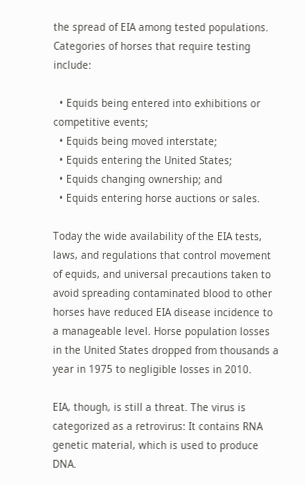the spread of EIA among tested populations. Categories of horses that require testing include:

  • Equids being entered into exhibitions or competitive events;
  • Equids being moved interstate;
  • Equids entering the United States;
  • Equids changing ownership; and
  • Equids entering horse auctions or sales.

Today the wide availability of the EIA tests, laws, and regulations that control movement of equids, and universal precautions taken to avoid spreading contaminated blood to other horses have reduced EIA disease incidence to a manageable level. Horse population losses in the United States dropped from thousands a year in 1975 to negligible losses in 2010.

EIA, though, is still a threat. The virus is categorized as a retrovirus: It contains RNA genetic material, which is used to produce DNA.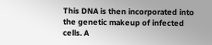This DNA is then incorporated into the genetic makeup of infected cells. A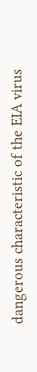dangerous characteristic of the EIA virus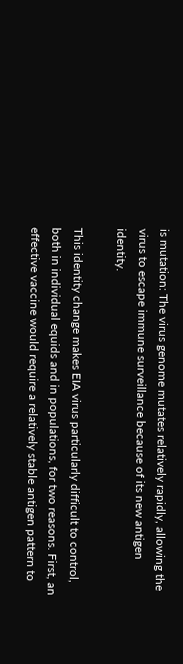is mutation: The virus genome mutates relatively rapidly, allowing the virus to escape immune surveillance because of its new antigen identity.

This identity change makes EIA virus particularly difficult to control, both in individual equids and in populations, for two reasons. First, an effective vaccine would require a relatively stable antigen pattern to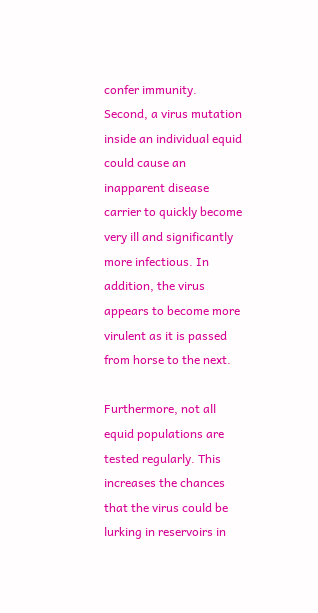confer immunity. Second, a virus mutation inside an individual equid could cause an inapparent disease carrier to quickly become very ill and significantly more infectious. In addition, the virus appears to become more virulent as it is passed from horse to the next.

Furthermore, not all equid populations are tested regularly. This increases the chances that the virus could be lurking in reservoirs in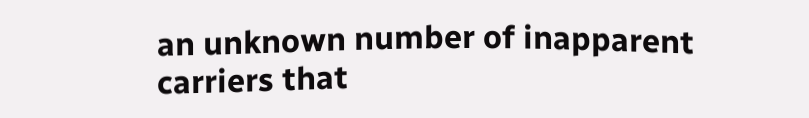an unknown number of inapparent carriers that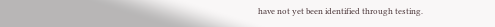have not yet been identified through testing.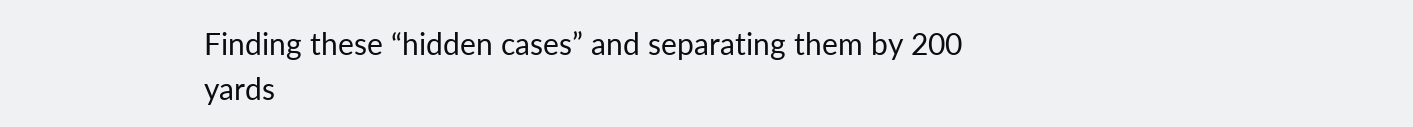Finding these “hidden cases” and separating them by 200 yards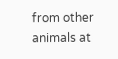from other animals at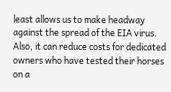least allows us to make headway against the spread of the EIA virus. Also, it can reduce costs for dedicated owners who have tested their horses on a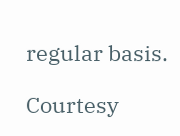regular basis.

Courtesy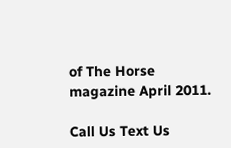of The Horse magazine April 2011.

Call Us Text Us